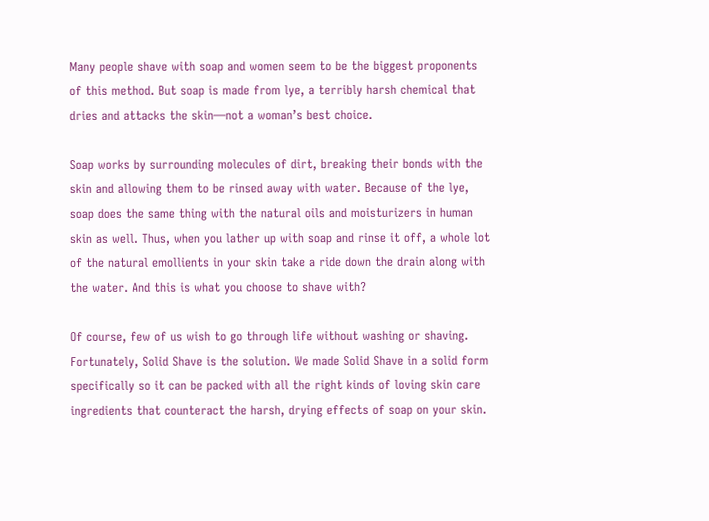Many people shave with soap and women seem to be the biggest proponents of this method. But soap is made from lye, a terribly harsh chemical that dries and attacks the skin—not a woman’s best choice.

Soap works by surrounding molecules of dirt, breaking their bonds with the skin and allowing them to be rinsed away with water. Because of the lye, soap does the same thing with the natural oils and moisturizers in human skin as well. Thus, when you lather up with soap and rinse it off, a whole lot of the natural emollients in your skin take a ride down the drain along with the water. And this is what you choose to shave with?

Of course, few of us wish to go through life without washing or shaving. Fortunately, Solid Shave is the solution. We made Solid Shave in a solid form specifically so it can be packed with all the right kinds of loving skin care ingredients that counteract the harsh, drying effects of soap on your skin.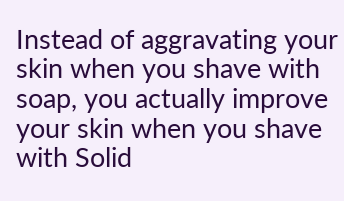Instead of aggravating your skin when you shave with soap, you actually improve your skin when you shave with Solid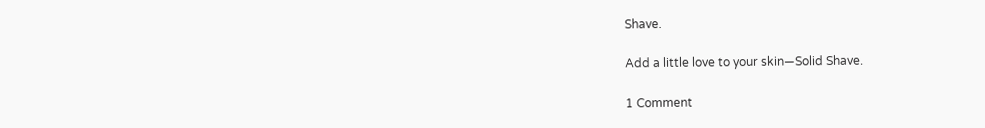Shave.

Add a little love to your skin—Solid Shave.

1 Comment